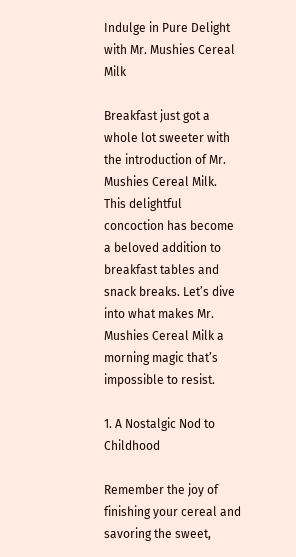Indulge in Pure Delight with Mr. Mushies Cereal Milk

Breakfast just got a whole lot sweeter with the introduction of Mr. Mushies Cereal Milk. This delightful concoction has become a beloved addition to breakfast tables and snack breaks. Let’s dive into what makes Mr. Mushies Cereal Milk a morning magic that’s impossible to resist.

1. A Nostalgic Nod to Childhood

Remember the joy of finishing your cereal and savoring the sweet,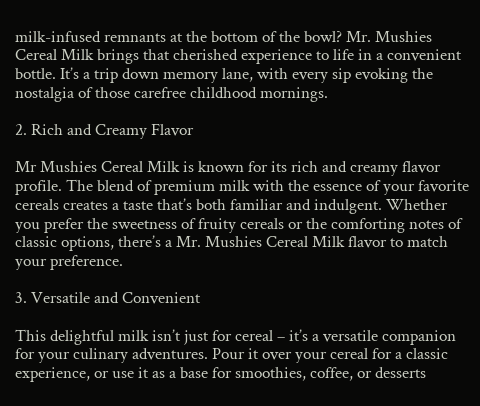milk-infused remnants at the bottom of the bowl? Mr. Mushies Cereal Milk brings that cherished experience to life in a convenient bottle. It’s a trip down memory lane, with every sip evoking the nostalgia of those carefree childhood mornings.

2. Rich and Creamy Flavor

Mr Mushies Cereal Milk is known for its rich and creamy flavor profile. The blend of premium milk with the essence of your favorite cereals creates a taste that’s both familiar and indulgent. Whether you prefer the sweetness of fruity cereals or the comforting notes of classic options, there’s a Mr. Mushies Cereal Milk flavor to match your preference.

3. Versatile and Convenient

This delightful milk isn’t just for cereal – it’s a versatile companion for your culinary adventures. Pour it over your cereal for a classic experience, or use it as a base for smoothies, coffee, or desserts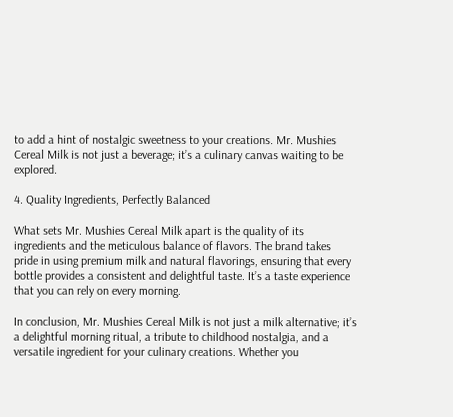to add a hint of nostalgic sweetness to your creations. Mr. Mushies Cereal Milk is not just a beverage; it’s a culinary canvas waiting to be explored.

4. Quality Ingredients, Perfectly Balanced

What sets Mr. Mushies Cereal Milk apart is the quality of its ingredients and the meticulous balance of flavors. The brand takes pride in using premium milk and natural flavorings, ensuring that every bottle provides a consistent and delightful taste. It’s a taste experience that you can rely on every morning.

In conclusion, Mr. Mushies Cereal Milk is not just a milk alternative; it’s a delightful morning ritual, a tribute to childhood nostalgia, and a versatile ingredient for your culinary creations. Whether you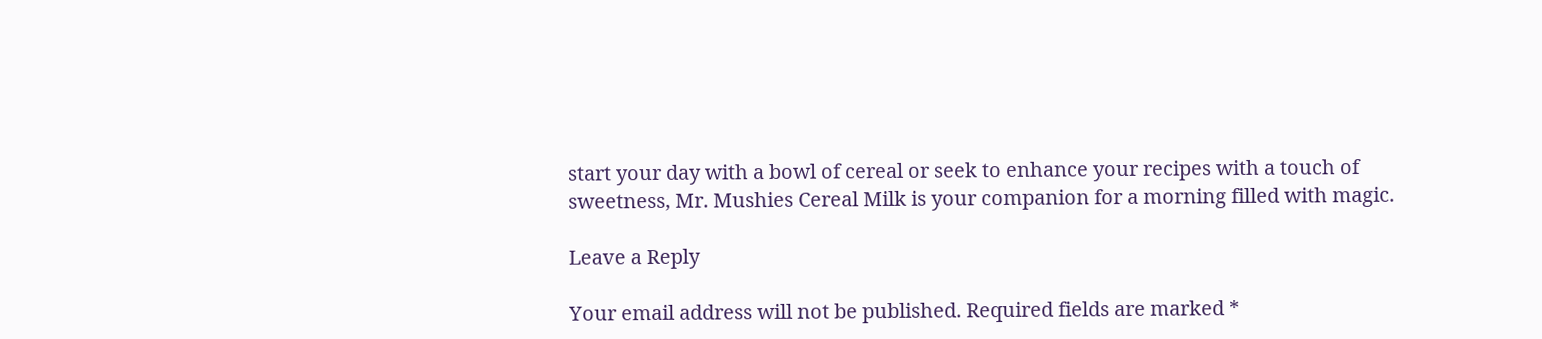start your day with a bowl of cereal or seek to enhance your recipes with a touch of sweetness, Mr. Mushies Cereal Milk is your companion for a morning filled with magic.

Leave a Reply

Your email address will not be published. Required fields are marked *